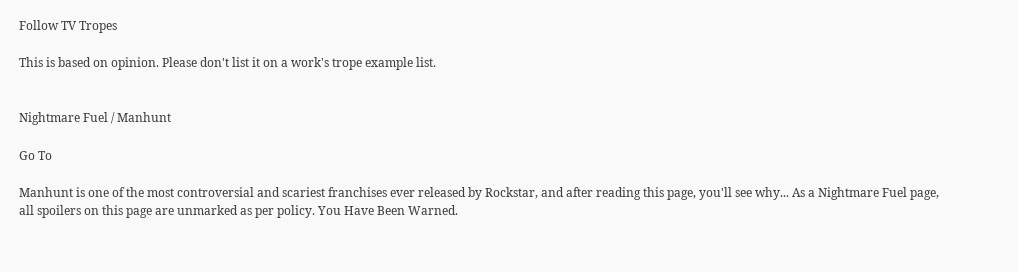Follow TV Tropes

This is based on opinion. Please don't list it on a work's trope example list.


Nightmare Fuel / Manhunt

Go To

Manhunt is one of the most controversial and scariest franchises ever released by Rockstar, and after reading this page, you'll see why... As a Nightmare Fuel page, all spoilers on this page are unmarked as per policy. You Have Been Warned.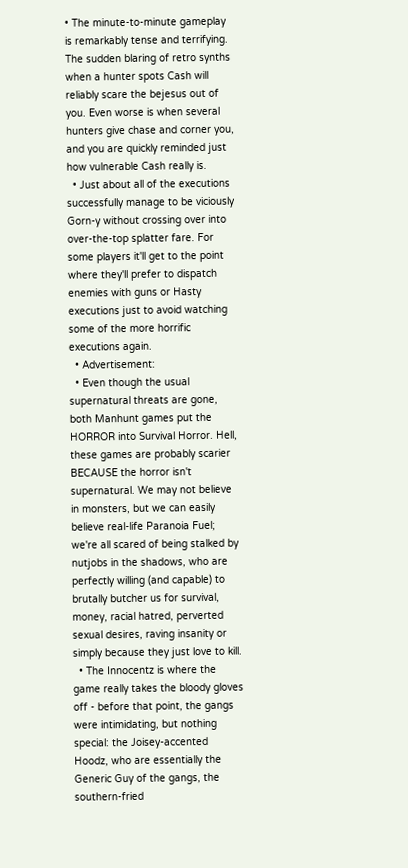• The minute-to-minute gameplay is remarkably tense and terrifying. The sudden blaring of retro synths when a hunter spots Cash will reliably scare the bejesus out of you. Even worse is when several hunters give chase and corner you, and you are quickly reminded just how vulnerable Cash really is.
  • Just about all of the executions successfully manage to be viciously Gorn-y without crossing over into over-the-top splatter fare. For some players it'll get to the point where they'll prefer to dispatch enemies with guns or Hasty executions just to avoid watching some of the more horrific executions again.
  • Advertisement:
  • Even though the usual supernatural threats are gone, both Manhunt games put the HORROR into Survival Horror. Hell, these games are probably scarier BECAUSE the horror isn't supernatural. We may not believe in monsters, but we can easily believe real-life Paranoia Fuel; we're all scared of being stalked by nutjobs in the shadows, who are perfectly willing (and capable) to brutally butcher us for survival, money, racial hatred, perverted sexual desires, raving insanity or simply because they just love to kill.
  • The Innocentz is where the game really takes the bloody gloves off - before that point, the gangs were intimidating, but nothing special: the Joisey-accented Hoodz, who are essentially the Generic Guy of the gangs, the southern-fried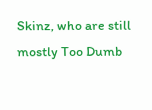Skinz, who are still mostly Too Dumb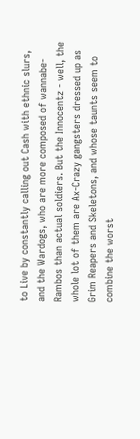to Live by constantly calling out Cash with ethnic slurs, and the Wardogs, who are more composed of wannabe-Rambos than actual soldiers. But the Innocentz - well, the whole lot of them are Ax-Crazy gangsters dressed up as Grim Reapers and Skeletons, and whose taunts seem to combine the worst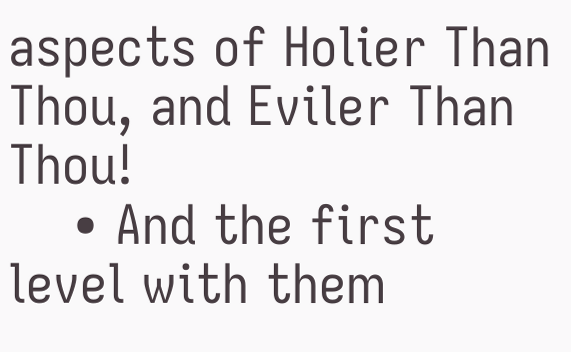aspects of Holier Than Thou, and Eviler Than Thou!
    • And the first level with them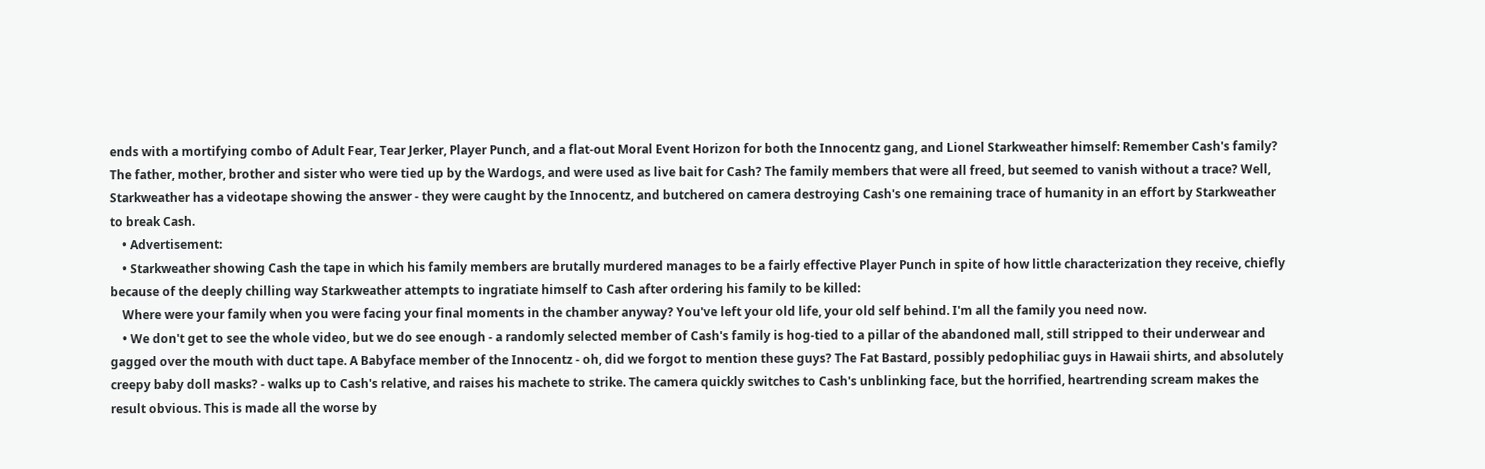ends with a mortifying combo of Adult Fear, Tear Jerker, Player Punch, and a flat-out Moral Event Horizon for both the Innocentz gang, and Lionel Starkweather himself: Remember Cash's family? The father, mother, brother and sister who were tied up by the Wardogs, and were used as live bait for Cash? The family members that were all freed, but seemed to vanish without a trace? Well, Starkweather has a videotape showing the answer - they were caught by the Innocentz, and butchered on camera destroying Cash's one remaining trace of humanity in an effort by Starkweather to break Cash.
    • Advertisement:
    • Starkweather showing Cash the tape in which his family members are brutally murdered manages to be a fairly effective Player Punch in spite of how little characterization they receive, chiefly because of the deeply chilling way Starkweather attempts to ingratiate himself to Cash after ordering his family to be killed:
    Where were your family when you were facing your final moments in the chamber anyway? You've left your old life, your old self behind. I'm all the family you need now.
    • We don't get to see the whole video, but we do see enough - a randomly selected member of Cash's family is hog-tied to a pillar of the abandoned mall, still stripped to their underwear and gagged over the mouth with duct tape. A Babyface member of the Innocentz - oh, did we forgot to mention these guys? The Fat Bastard, possibly pedophiliac guys in Hawaii shirts, and absolutely creepy baby doll masks? - walks up to Cash's relative, and raises his machete to strike. The camera quickly switches to Cash's unblinking face, but the horrified, heartrending scream makes the result obvious. This is made all the worse by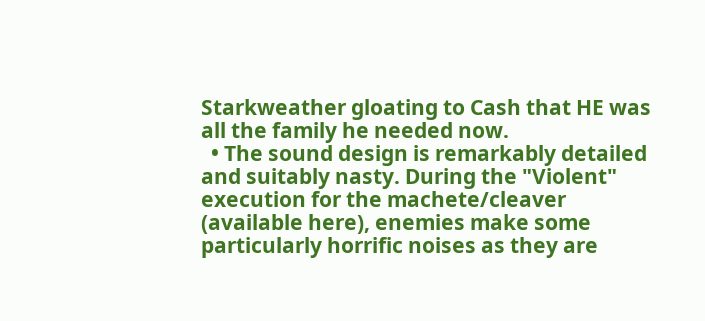Starkweather gloating to Cash that HE was all the family he needed now.
  • The sound design is remarkably detailed and suitably nasty. During the "Violent" execution for the machete/cleaver (available here), enemies make some particularly horrific noises as they are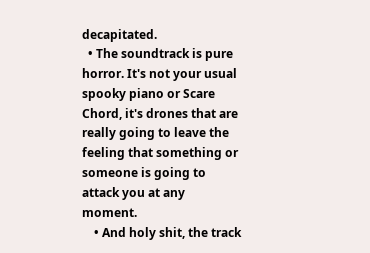decapitated.
  • The soundtrack is pure horror. It's not your usual spooky piano or Scare Chord, it's drones that are really going to leave the feeling that something or someone is going to attack you at any moment.
    • And holy shit, the track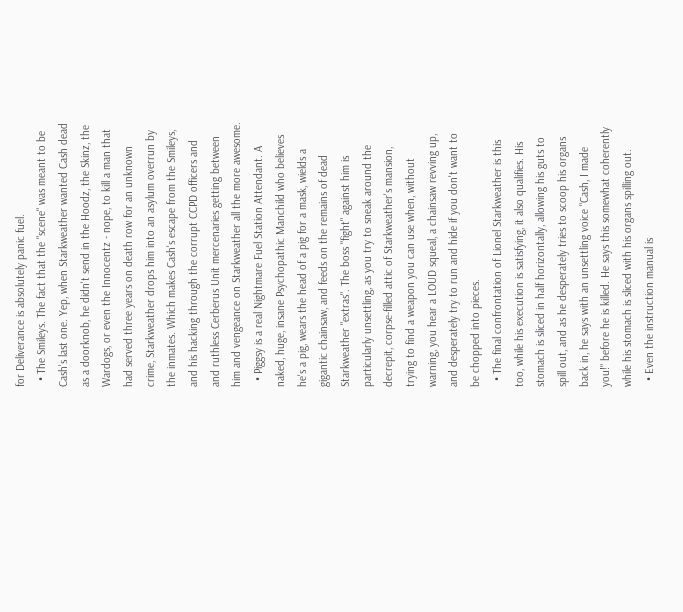for Deliverance is absolutely panic fuel.
  • The Smileys. The fact that the "scene" was meant to be Cash's last one. Yep, when Starkweather wanted Cash dead as a doorknob, he didn't send in the Hoodz, the Skinz, the Wardogs, or even the Innocentz - nope, to kill a man that had served three years on death row for an unknown crime, Starkweather drops him into an asylum overrun by the inmates. Which makes Cash's escape from the Smileys, and his hacking through the corrupt CCPD officers and and ruthless Cerberus Unit mercenaries getting between him and vengeance on Starkweather all the more awesome.
  • Piggsy is a real Nightmare Fuel Station Attendant. A naked, huge, insane Psychopathic Manchild who believes he's a pig, wears the head of a pig for a mask, wields a gigantic chainsaw, and feeds on the remains of dead Starkweather "extras". The boss "fight" against him is particularly unsettling, as you try to sneak around the decrepit, corpse-filled attic of Starkweather's mansion, trying to find a weapon you can use when, without warning, you hear a LOUD squeal, a chainsaw revving up, and desperately try to run and hide if you don't want to be chopped into pieces.
  • The final confrontation of Lionel Starkweather is this too, while his execution is satisfying, it also qualifies. His stomach is sliced in half horizontally, allowing his guts to spill out, and as he desperately tries to scoop his organs back in, he says with an unsettling voice "Cash, I made you!" before he is killed. He says this somewhat coherently while his stomach is sliced with his organs spilling out.
  • Even the instruction manual is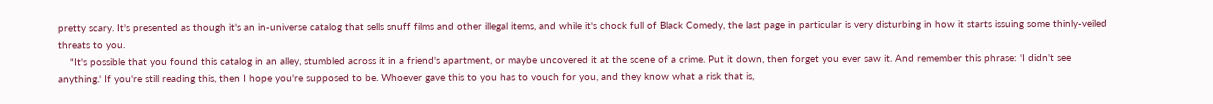pretty scary. It's presented as though it's an in-universe catalog that sells snuff films and other illegal items, and while it's chock full of Black Comedy, the last page in particular is very disturbing in how it starts issuing some thinly-veiled threats to you.
    "It's possible that you found this catalog in an alley, stumbled across it in a friend's apartment, or maybe uncovered it at the scene of a crime. Put it down, then forget you ever saw it. And remember this phrase: 'I didn't see anything.' If you're still reading this, then I hope you're supposed to be. Whoever gave this to you has to vouch for you, and they know what a risk that is,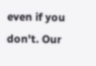even if you don't. Our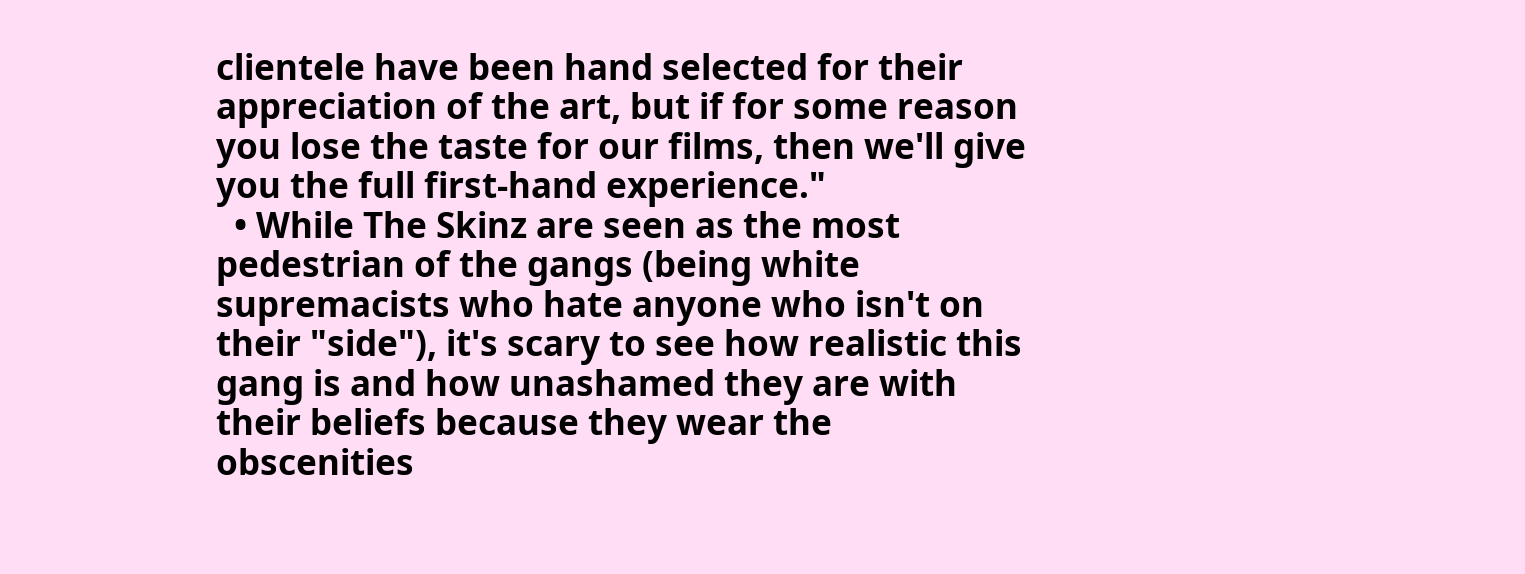clientele have been hand selected for their appreciation of the art, but if for some reason you lose the taste for our films, then we'll give you the full first-hand experience."
  • While The Skinz are seen as the most pedestrian of the gangs (being white supremacists who hate anyone who isn't on their "side"), it's scary to see how realistic this gang is and how unashamed they are with their beliefs because they wear the obscenities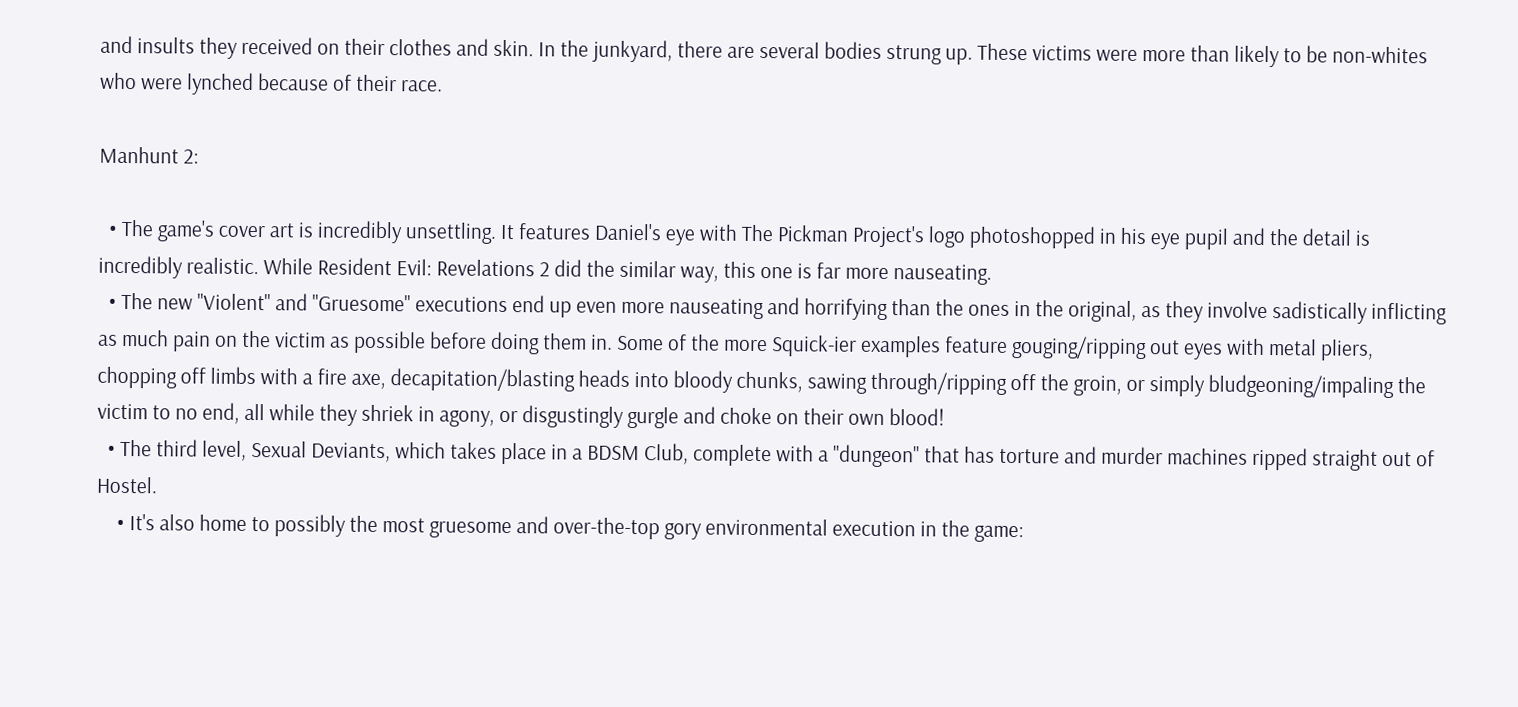and insults they received on their clothes and skin. In the junkyard, there are several bodies strung up. These victims were more than likely to be non-whites who were lynched because of their race.

Manhunt 2:

  • The game's cover art is incredibly unsettling. It features Daniel's eye with The Pickman Project's logo photoshopped in his eye pupil and the detail is incredibly realistic. While Resident Evil: Revelations 2 did the similar way, this one is far more nauseating.
  • The new "Violent" and "Gruesome" executions end up even more nauseating and horrifying than the ones in the original, as they involve sadistically inflicting as much pain on the victim as possible before doing them in. Some of the more Squick-ier examples feature gouging/ripping out eyes with metal pliers, chopping off limbs with a fire axe, decapitation/blasting heads into bloody chunks, sawing through/ripping off the groin, or simply bludgeoning/impaling the victim to no end, all while they shriek in agony, or disgustingly gurgle and choke on their own blood!
  • The third level, Sexual Deviants, which takes place in a BDSM Club, complete with a "dungeon" that has torture and murder machines ripped straight out of Hostel.
    • It's also home to possibly the most gruesome and over-the-top gory environmental execution in the game: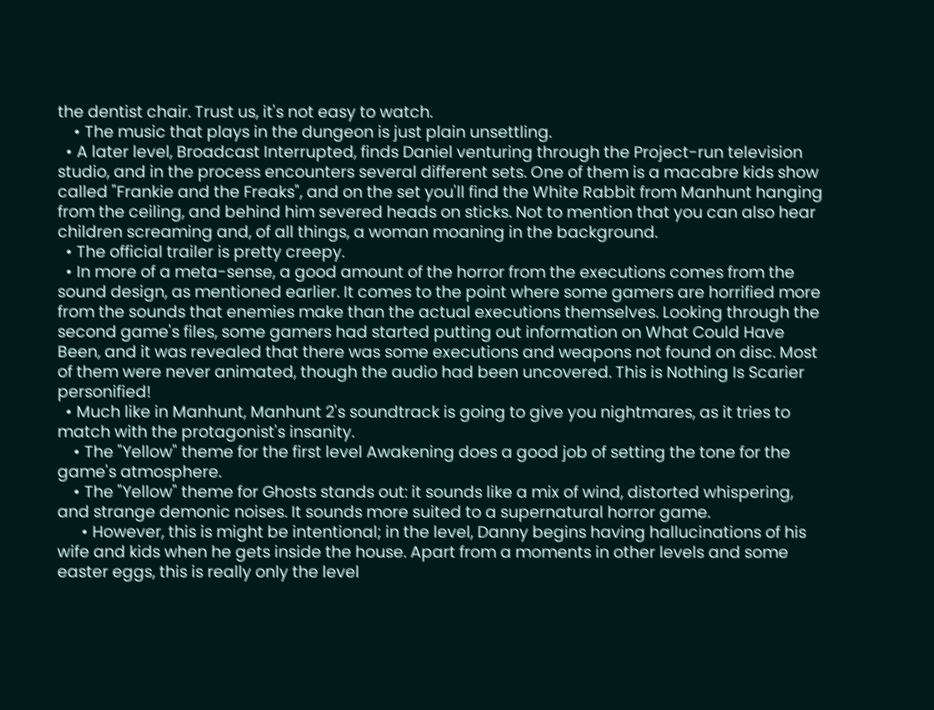the dentist chair. Trust us, it's not easy to watch.
    • The music that plays in the dungeon is just plain unsettling.
  • A later level, Broadcast Interrupted, finds Daniel venturing through the Project-run television studio, and in the process encounters several different sets. One of them is a macabre kids show called "Frankie and the Freaks", and on the set you'll find the White Rabbit from Manhunt hanging from the ceiling, and behind him severed heads on sticks. Not to mention that you can also hear children screaming and, of all things, a woman moaning in the background.
  • The official trailer is pretty creepy.
  • In more of a meta-sense, a good amount of the horror from the executions comes from the sound design, as mentioned earlier. It comes to the point where some gamers are horrified more from the sounds that enemies make than the actual executions themselves. Looking through the second game's files, some gamers had started putting out information on What Could Have Been, and it was revealed that there was some executions and weapons not found on disc. Most of them were never animated, though the audio had been uncovered. This is Nothing Is Scarier personified!
  • Much like in Manhunt, Manhunt 2's soundtrack is going to give you nightmares, as it tries to match with the protagonist's insanity.
    • The "Yellow" theme for the first level Awakening does a good job of setting the tone for the game's atmosphere.
    • The "Yellow" theme for Ghosts stands out: it sounds like a mix of wind, distorted whispering, and strange demonic noises. It sounds more suited to a supernatural horror game.
      • However, this is might be intentional; in the level, Danny begins having hallucinations of his wife and kids when he gets inside the house. Apart from a moments in other levels and some easter eggs, this is really only the level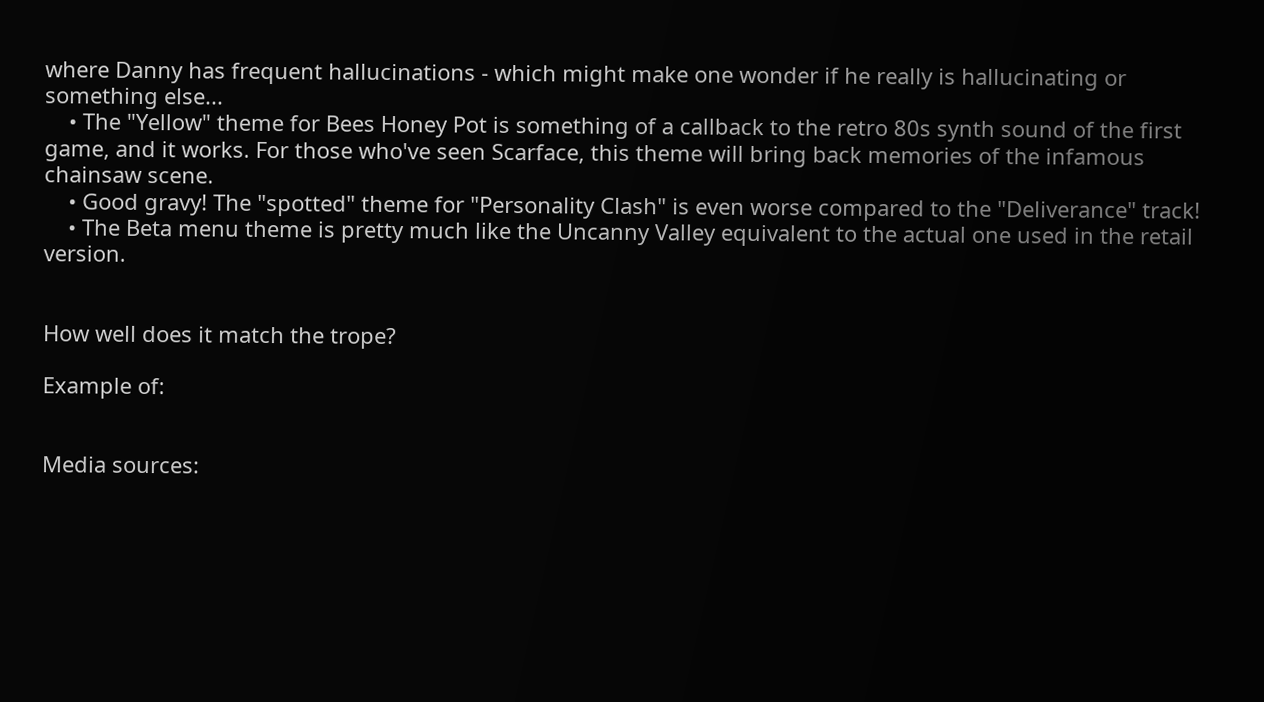where Danny has frequent hallucinations - which might make one wonder if he really is hallucinating or something else...
    • The "Yellow" theme for Bees Honey Pot is something of a callback to the retro 80s synth sound of the first game, and it works. For those who've seen Scarface, this theme will bring back memories of the infamous chainsaw scene.
    • Good gravy! The "spotted" theme for "Personality Clash" is even worse compared to the "Deliverance" track!
    • The Beta menu theme is pretty much like the Uncanny Valley equivalent to the actual one used in the retail version.


How well does it match the trope?

Example of:


Media sources: